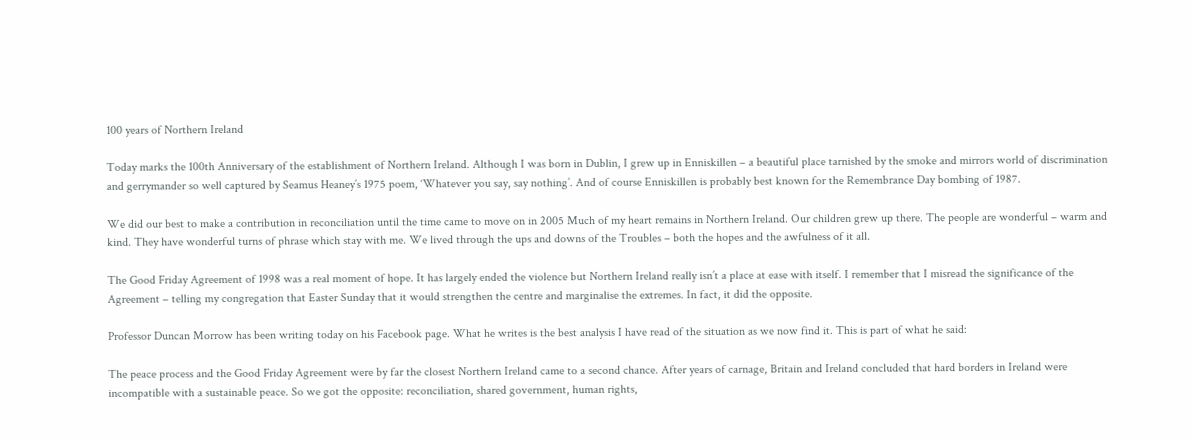100 years of Northern Ireland

Today marks the 100th Anniversary of the establishment of Northern Ireland. Although I was born in Dublin, I grew up in Enniskillen – a beautiful place tarnished by the smoke and mirrors world of discrimination and gerrymander so well captured by Seamus Heaney’s 1975 poem, ‘Whatever you say, say nothing’. And of course Enniskillen is probably best known for the Remembrance Day bombing of 1987.

We did our best to make a contribution in reconciliation until the time came to move on in 2005 Much of my heart remains in Northern Ireland. Our children grew up there. The people are wonderful – warm and kind. They have wonderful turns of phrase which stay with me. We lived through the ups and downs of the Troubles – both the hopes and the awfulness of it all.

The Good Friday Agreement of 1998 was a real moment of hope. It has largely ended the violence but Northern Ireland really isn’t a place at ease with itself. I remember that I misread the significance of the Agreement – telling my congregation that Easter Sunday that it would strengthen the centre and marginalise the extremes. In fact, it did the opposite.

Professor Duncan Morrow has been writing today on his Facebook page. What he writes is the best analysis I have read of the situation as we now find it. This is part of what he said:

The peace process and the Good Friday Agreement were by far the closest Northern Ireland came to a second chance. After years of carnage, Britain and Ireland concluded that hard borders in Ireland were incompatible with a sustainable peace. So we got the opposite: reconciliation, shared government, human rights,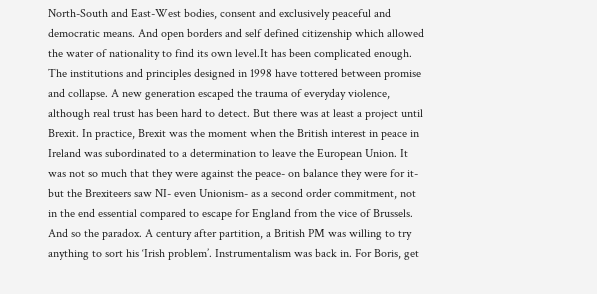North-South and East-West bodies, consent and exclusively peaceful and democratic means. And open borders and self defined citizenship which allowed the water of nationality to find its own level.It has been complicated enough. The institutions and principles designed in 1998 have tottered between promise and collapse. A new generation escaped the trauma of everyday violence, although real trust has been hard to detect. But there was at least a project until Brexit. In practice, Brexit was the moment when the British interest in peace in Ireland was subordinated to a determination to leave the European Union. It was not so much that they were against the peace- on balance they were for it- but the Brexiteers saw NI- even Unionism- as a second order commitment, not in the end essential compared to escape for England from the vice of Brussels. And so the paradox. A century after partition, a British PM was willing to try anything to sort his ‘Irish problem’. Instrumentalism was back in. For Boris, get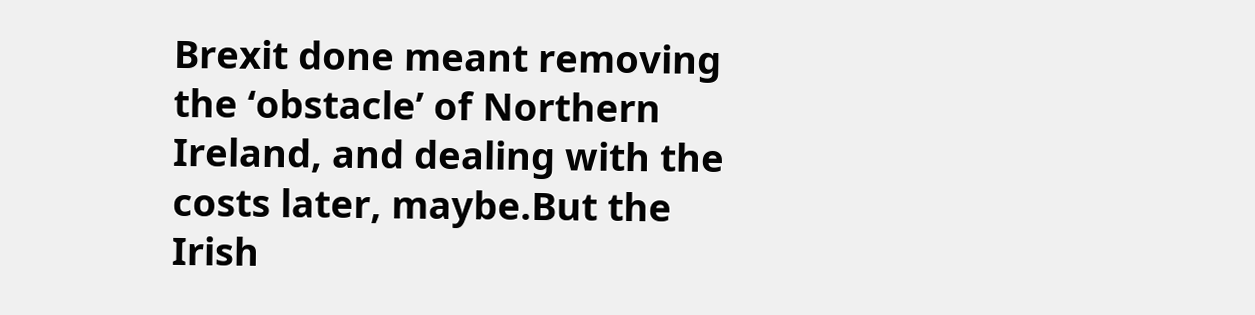Brexit done meant removing the ‘obstacle’ of Northern Ireland, and dealing with the costs later, maybe.But the Irish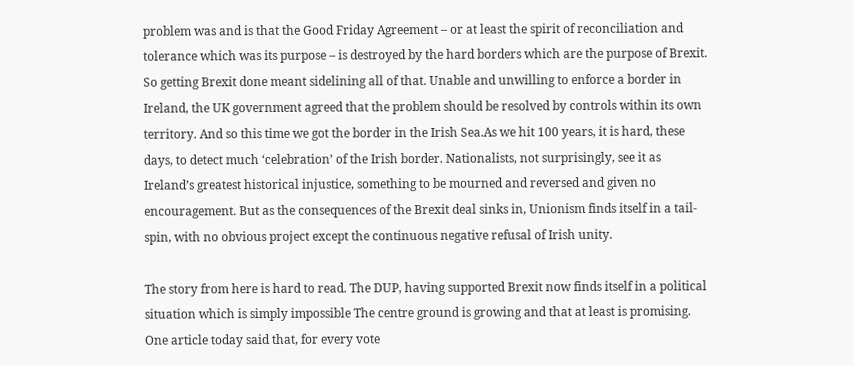problem was and is that the Good Friday Agreement – or at least the spirit of reconciliation and tolerance which was its purpose – is destroyed by the hard borders which are the purpose of Brexit. So getting Brexit done meant sidelining all of that. Unable and unwilling to enforce a border in Ireland, the UK government agreed that the problem should be resolved by controls within its own territory. And so this time we got the border in the Irish Sea.As we hit 100 years, it is hard, these days, to detect much ‘celebration’ of the Irish border. Nationalists, not surprisingly, see it as Ireland’s greatest historical injustice, something to be mourned and reversed and given no encouragement. But as the consequences of the Brexit deal sinks in, Unionism finds itself in a tail-spin, with no obvious project except the continuous negative refusal of Irish unity.

The story from here is hard to read. The DUP, having supported Brexit now finds itself in a political situation which is simply impossible The centre ground is growing and that at least is promising. One article today said that, for every vote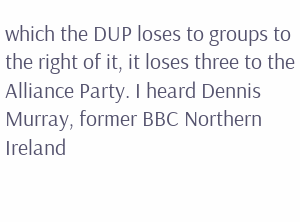which the DUP loses to groups to the right of it, it loses three to the Alliance Party. I heard Dennis Murray, former BBC Northern Ireland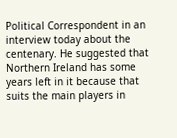Political Correspondent in an interview today about the centenary. He suggested that Northern Ireland has some years left in it because that suits the main players in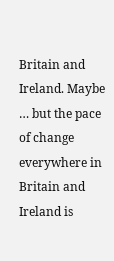Britain and Ireland. Maybe … but the pace of change everywhere in Britain and Ireland is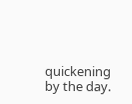quickening by the day.